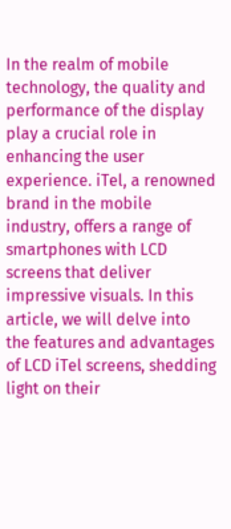In the realm of mobile technology, the quality and performance of the display play a crucial role in enhancing the user experience. iTel, a renowned brand in the mobile industry, offers a range of smartphones with LCD screens that deliver impressive visuals. In this article, we will delve into the features and advantages of LCD iTel screens, shedding light on their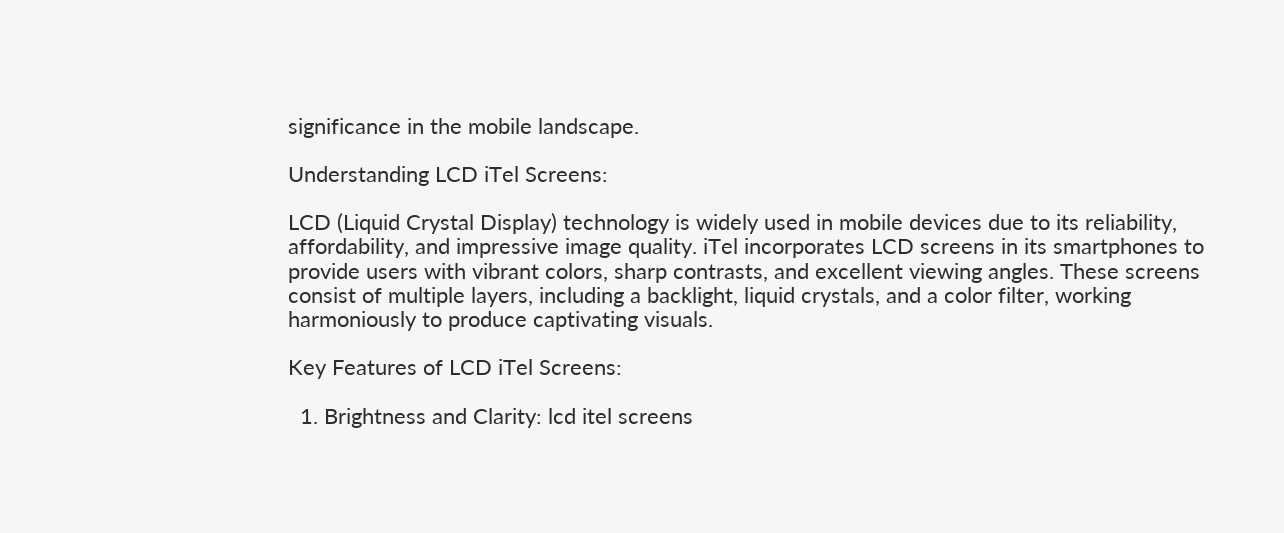significance in the mobile landscape.

Understanding LCD iTel Screens:

LCD (Liquid Crystal Display) technology is widely used in mobile devices due to its reliability, affordability, and impressive image quality. iTel incorporates LCD screens in its smartphones to provide users with vibrant colors, sharp contrasts, and excellent viewing angles. These screens consist of multiple layers, including a backlight, liquid crystals, and a color filter, working harmoniously to produce captivating visuals.

Key Features of LCD iTel Screens:

  1. Brightness and Clarity: lcd itel screens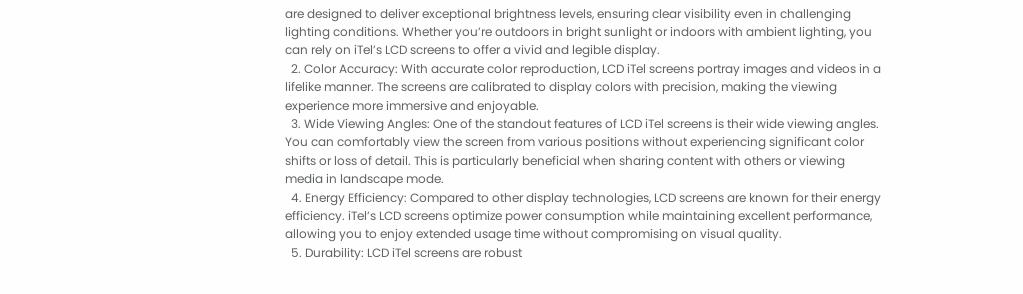are designed to deliver exceptional brightness levels, ensuring clear visibility even in challenging lighting conditions. Whether you’re outdoors in bright sunlight or indoors with ambient lighting, you can rely on iTel’s LCD screens to offer a vivid and legible display.
  2. Color Accuracy: With accurate color reproduction, LCD iTel screens portray images and videos in a lifelike manner. The screens are calibrated to display colors with precision, making the viewing experience more immersive and enjoyable.
  3. Wide Viewing Angles: One of the standout features of LCD iTel screens is their wide viewing angles. You can comfortably view the screen from various positions without experiencing significant color shifts or loss of detail. This is particularly beneficial when sharing content with others or viewing media in landscape mode.
  4. Energy Efficiency: Compared to other display technologies, LCD screens are known for their energy efficiency. iTel’s LCD screens optimize power consumption while maintaining excellent performance, allowing you to enjoy extended usage time without compromising on visual quality.
  5. Durability: LCD iTel screens are robust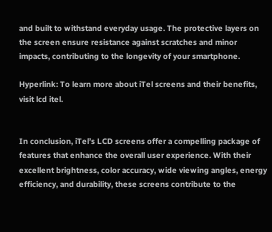and built to withstand everyday usage. The protective layers on the screen ensure resistance against scratches and minor impacts, contributing to the longevity of your smartphone.

Hyperlink: To learn more about iTel screens and their benefits, visit lcd itel.


In conclusion, iTel’s LCD screens offer a compelling package of features that enhance the overall user experience. With their excellent brightness, color accuracy, wide viewing angles, energy efficiency, and durability, these screens contribute to the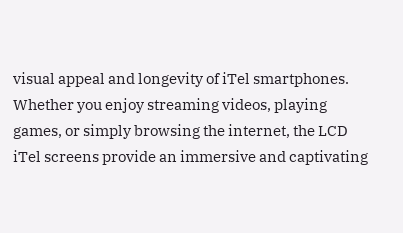visual appeal and longevity of iTel smartphones. Whether you enjoy streaming videos, playing games, or simply browsing the internet, the LCD iTel screens provide an immersive and captivating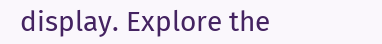display. Explore the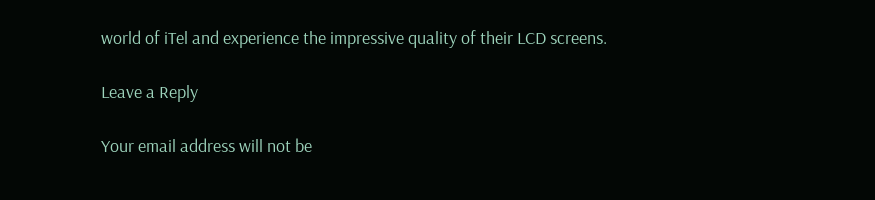world of iTel and experience the impressive quality of their LCD screens.

Leave a Reply

Your email address will not be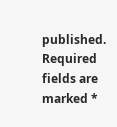published. Required fields are marked *